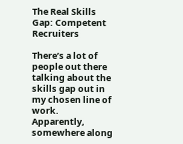The Real Skills Gap: Competent Recruiters

There’s a lot of people out there talking about the skills gap out in my chosen line of work.  Apparently, somewhere along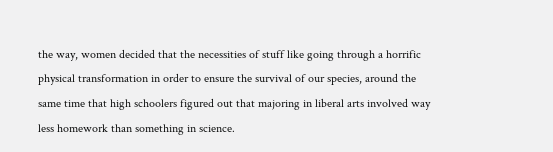the way, women decided that the necessities of stuff like going through a horrific physical transformation in order to ensure the survival of our species, around the same time that high schoolers figured out that majoring in liberal arts involved way less homework than something in science.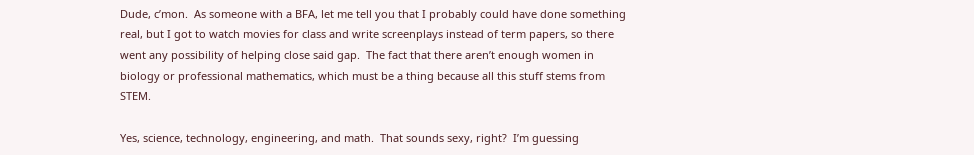Dude, c’mon.  As someone with a BFA, let me tell you that I probably could have done something real, but I got to watch movies for class and write screenplays instead of term papers, so there went any possibility of helping close said gap.  The fact that there aren’t enough women in biology or professional mathematics, which must be a thing because all this stuff stems from STEM.

Yes, science, technology, engineering, and math.  That sounds sexy, right?  I’m guessing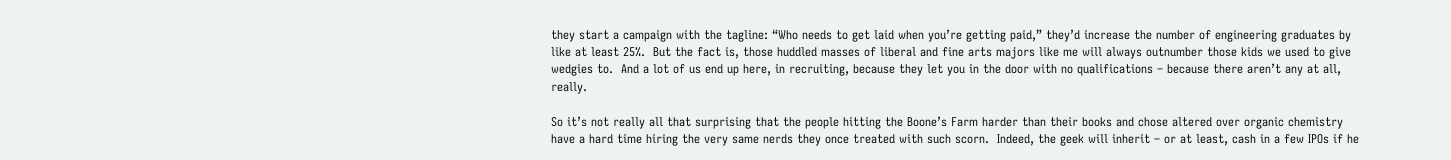they start a campaign with the tagline: “Who needs to get laid when you’re getting paid,” they’d increase the number of engineering graduates by like at least 25%.  But the fact is, those huddled masses of liberal and fine arts majors like me will always outnumber those kids we used to give wedgies to.  And a lot of us end up here, in recruiting, because they let you in the door with no qualifications – because there aren’t any at all, really.

So it’s not really all that surprising that the people hitting the Boone’s Farm harder than their books and chose altered over organic chemistry have a hard time hiring the very same nerds they once treated with such scorn.  Indeed, the geek will inherit – or at least, cash in a few IPOs if he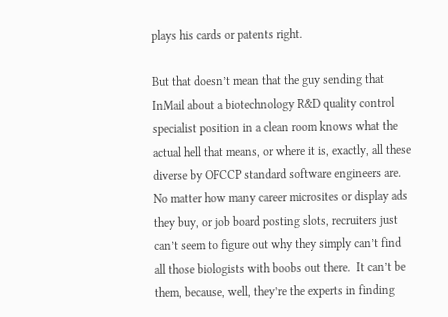plays his cards or patents right.

But that doesn’t mean that the guy sending that InMail about a biotechnology R&D quality control specialist position in a clean room knows what the actual hell that means, or where it is, exactly, all these diverse by OFCCP standard software engineers are.  No matter how many career microsites or display ads they buy, or job board posting slots, recruiters just can’t seem to figure out why they simply can’t find all those biologists with boobs out there.  It can’t be them, because, well, they’re the experts in finding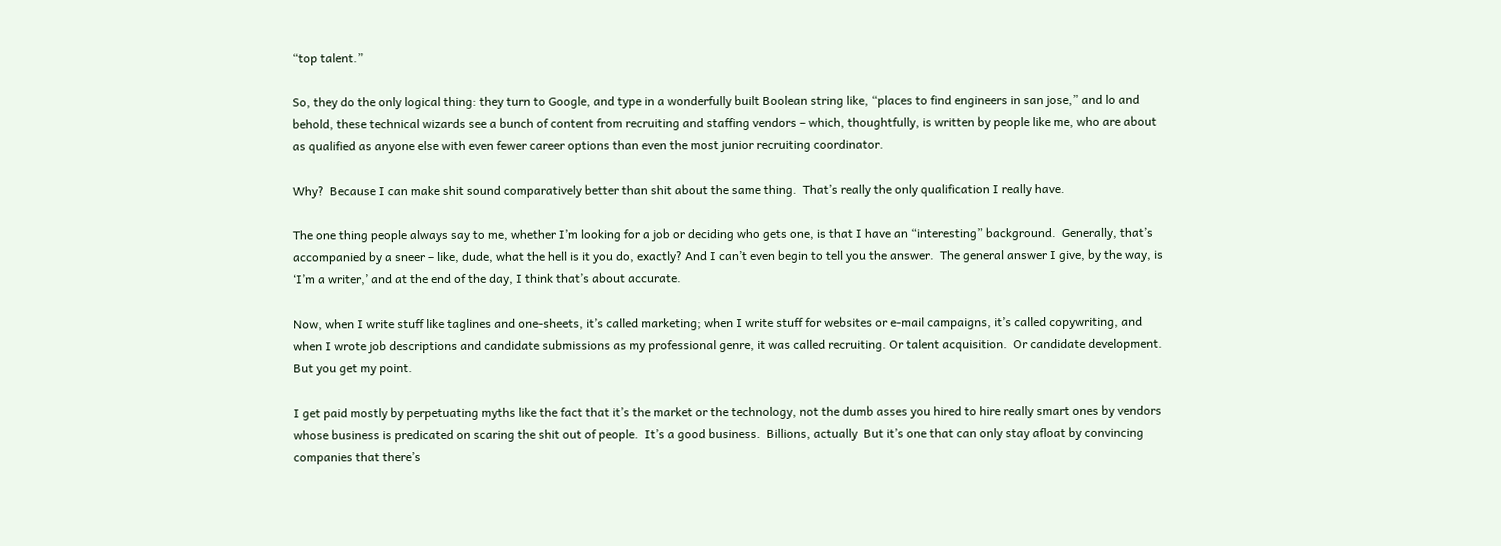“top talent.”

So, they do the only logical thing: they turn to Google, and type in a wonderfully built Boolean string like, “places to find engineers in san jose,” and lo and behold, these technical wizards see a bunch of content from recruiting and staffing vendors – which, thoughtfully, is written by people like me, who are about as qualified as anyone else with even fewer career options than even the most junior recruiting coordinator.

Why?  Because I can make shit sound comparatively better than shit about the same thing.  That’s really the only qualification I really have.

The one thing people always say to me, whether I’m looking for a job or deciding who gets one, is that I have an “interesting” background.  Generally, that’s accompanied by a sneer – like, dude, what the hell is it you do, exactly? And I can’t even begin to tell you the answer.  The general answer I give, by the way, is ‘I’m a writer,’ and at the end of the day, I think that’s about accurate.

Now, when I write stuff like taglines and one-sheets, it’s called marketing; when I write stuff for websites or e-mail campaigns, it’s called copywriting, and when I wrote job descriptions and candidate submissions as my professional genre, it was called recruiting. Or talent acquisition.  Or candidate development.  But you get my point.

I get paid mostly by perpetuating myths like the fact that it’s the market or the technology, not the dumb asses you hired to hire really smart ones by vendors whose business is predicated on scaring the shit out of people.  It’s a good business.  Billions, actually  But it’s one that can only stay afloat by convincing companies that there’s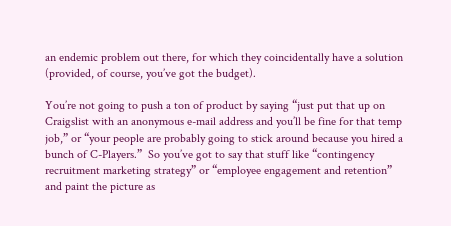an endemic problem out there, for which they coincidentally have a solution (provided, of course, you’ve got the budget).

You’re not going to push a ton of product by saying “just put that up on Craigslist with an anonymous e-mail address and you’ll be fine for that temp job,” or “your people are probably going to stick around because you hired a bunch of C-Players.”  So you’ve got to say that stuff like “contingency recruitment marketing strategy” or “employee engagement and retention” and paint the picture as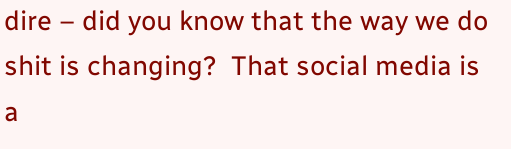dire – did you know that the way we do shit is changing?  That social media is a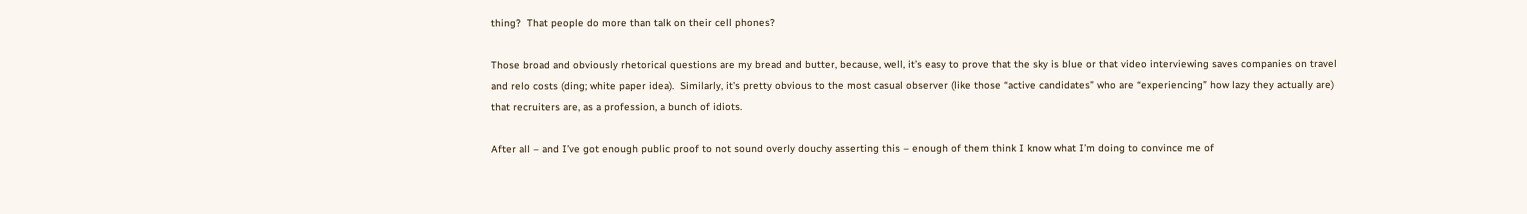thing?  That people do more than talk on their cell phones?

Those broad and obviously rhetorical questions are my bread and butter, because, well, it’s easy to prove that the sky is blue or that video interviewing saves companies on travel and relo costs (ding; white paper idea).  Similarly, it’s pretty obvious to the most casual observer (like those “active candidates” who are “experiencing” how lazy they actually are) that recruiters are, as a profession, a bunch of idiots.

After all – and I’ve got enough public proof to not sound overly douchy asserting this – enough of them think I know what I’m doing to convince me of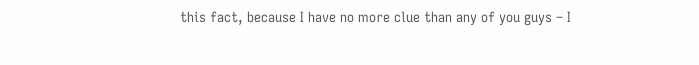this fact, because I have no more clue than any of you guys – I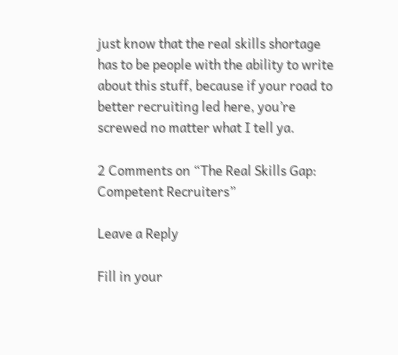just know that the real skills shortage has to be people with the ability to write about this stuff, because if your road to better recruiting led here, you’re screwed no matter what I tell ya.

2 Comments on “The Real Skills Gap: Competent Recruiters”

Leave a Reply

Fill in your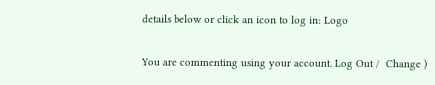details below or click an icon to log in: Logo

You are commenting using your account. Log Out /  Change )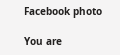Facebook photo

You are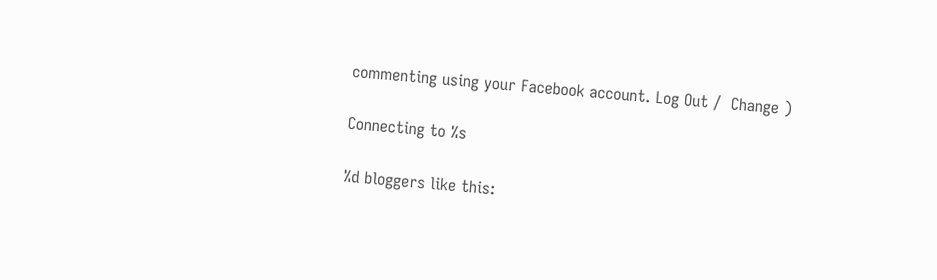commenting using your Facebook account. Log Out /  Change )

Connecting to %s

%d bloggers like this: